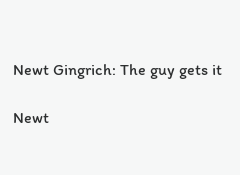Newt Gingrich: The guy gets it

Newt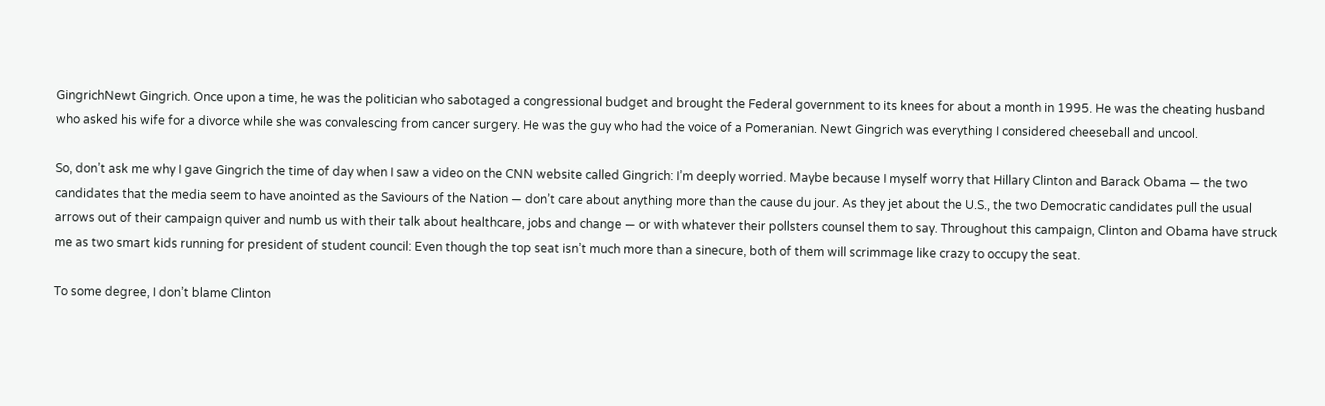GingrichNewt Gingrich. Once upon a time, he was the politician who sabotaged a congressional budget and brought the Federal government to its knees for about a month in 1995. He was the cheating husband who asked his wife for a divorce while she was convalescing from cancer surgery. He was the guy who had the voice of a Pomeranian. Newt Gingrich was everything I considered cheeseball and uncool.

So, don’t ask me why I gave Gingrich the time of day when I saw a video on the CNN website called Gingrich: I’m deeply worried. Maybe because I myself worry that Hillary Clinton and Barack Obama — the two candidates that the media seem to have anointed as the Saviours of the Nation — don’t care about anything more than the cause du jour. As they jet about the U.S., the two Democratic candidates pull the usual arrows out of their campaign quiver and numb us with their talk about healthcare, jobs and change — or with whatever their pollsters counsel them to say. Throughout this campaign, Clinton and Obama have struck me as two smart kids running for president of student council: Even though the top seat isn’t much more than a sinecure, both of them will scrimmage like crazy to occupy the seat.

To some degree, I don’t blame Clinton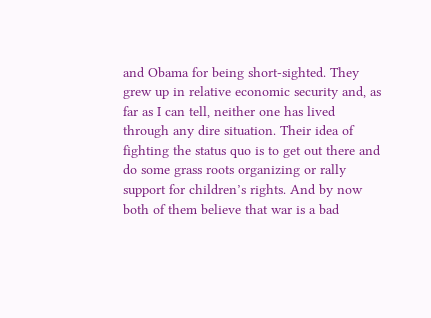and Obama for being short-sighted. They grew up in relative economic security and, as far as I can tell, neither one has lived through any dire situation. Their idea of fighting the status quo is to get out there and do some grass roots organizing or rally support for children’s rights. And by now both of them believe that war is a bad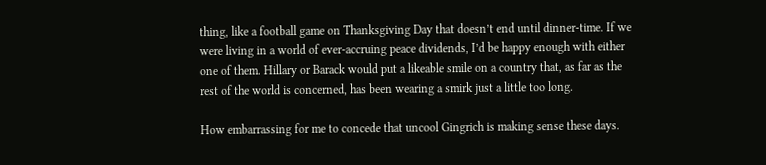thing, like a football game on Thanksgiving Day that doesn’t end until dinner-time. If we were living in a world of ever-accruing peace dividends, I’d be happy enough with either one of them. Hillary or Barack would put a likeable smile on a country that, as far as the rest of the world is concerned, has been wearing a smirk just a little too long.

How embarrassing for me to concede that uncool Gingrich is making sense these days.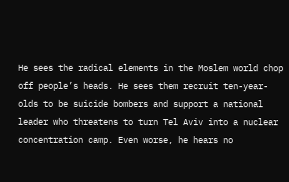He sees the radical elements in the Moslem world chop off people’s heads. He sees them recruit ten-year-olds to be suicide bombers and support a national leader who threatens to turn Tel Aviv into a nuclear concentration camp. Even worse, he hears no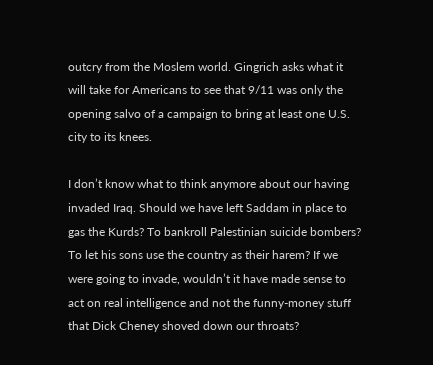outcry from the Moslem world. Gingrich asks what it will take for Americans to see that 9/11 was only the opening salvo of a campaign to bring at least one U.S. city to its knees.

I don’t know what to think anymore about our having invaded Iraq. Should we have left Saddam in place to gas the Kurds? To bankroll Palestinian suicide bombers? To let his sons use the country as their harem? If we were going to invade, wouldn’t it have made sense to act on real intelligence and not the funny-money stuff that Dick Cheney shoved down our throats?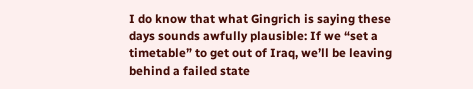I do know that what Gingrich is saying these days sounds awfully plausible: If we “set a timetable” to get out of Iraq, we’ll be leaving behind a failed state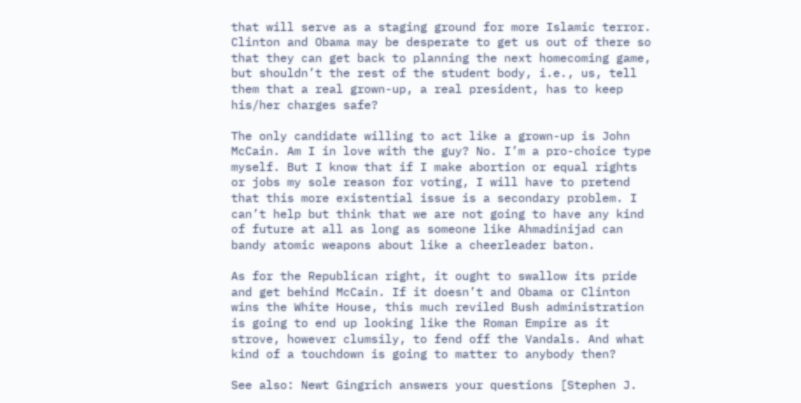that will serve as a staging ground for more Islamic terror. Clinton and Obama may be desperate to get us out of there so that they can get back to planning the next homecoming game, but shouldn’t the rest of the student body, i.e., us, tell them that a real grown-up, a real president, has to keep his/her charges safe?

The only candidate willing to act like a grown-up is John McCain. Am I in love with the guy? No. I’m a pro-choice type myself. But I know that if I make abortion or equal rights or jobs my sole reason for voting, I will have to pretend that this more existential issue is a secondary problem. I can’t help but think that we are not going to have any kind of future at all as long as someone like Ahmadinijad can bandy atomic weapons about like a cheerleader baton.

As for the Republican right, it ought to swallow its pride and get behind McCain. If it doesn’t and Obama or Clinton wins the White House, this much reviled Bush administration is going to end up looking like the Roman Empire as it strove, however clumsily, to fend off the Vandals. And what kind of a touchdown is going to matter to anybody then?

See also: Newt Gingrich answers your questions [Stephen J.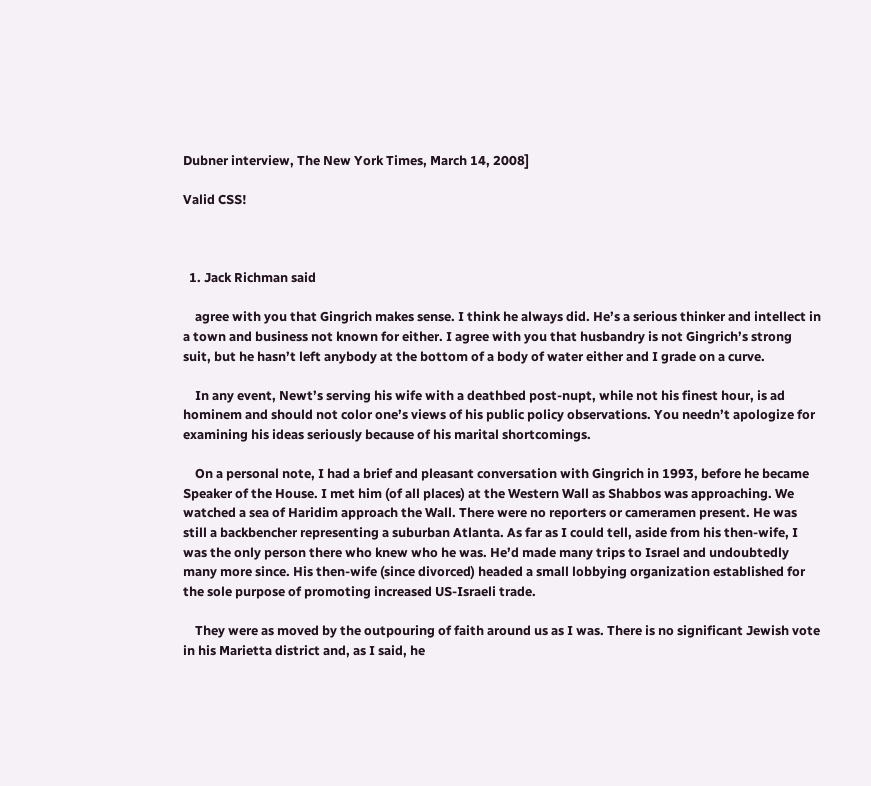Dubner interview, The New York Times, March 14, 2008]

Valid CSS!



  1. Jack Richman said

    agree with you that Gingrich makes sense. I think he always did. He’s a serious thinker and intellect in a town and business not known for either. I agree with you that husbandry is not Gingrich’s strong suit, but he hasn’t left anybody at the bottom of a body of water either and I grade on a curve.

    In any event, Newt’s serving his wife with a deathbed post-nupt, while not his finest hour, is ad hominem and should not color one’s views of his public policy observations. You needn’t apologize for examining his ideas seriously because of his marital shortcomings.

    On a personal note, I had a brief and pleasant conversation with Gingrich in 1993, before he became Speaker of the House. I met him (of all places) at the Western Wall as Shabbos was approaching. We watched a sea of Haridim approach the Wall. There were no reporters or cameramen present. He was still a backbencher representing a suburban Atlanta. As far as I could tell, aside from his then-wife, I was the only person there who knew who he was. He’d made many trips to Israel and undoubtedly many more since. His then-wife (since divorced) headed a small lobbying organization established for the sole purpose of promoting increased US-Israeli trade.

    They were as moved by the outpouring of faith around us as I was. There is no significant Jewish vote in his Marietta district and, as I said, he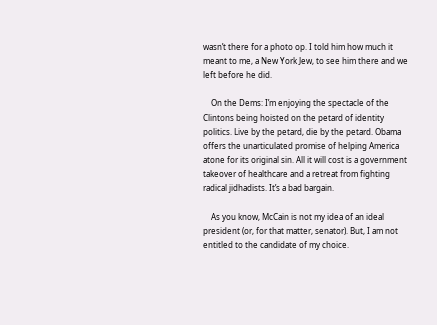wasn’t there for a photo op. I told him how much it meant to me, a New York Jew, to see him there and we left before he did.

    On the Dems: I’m enjoying the spectacle of the Clintons being hoisted on the petard of identity politics. Live by the petard, die by the petard. Obama offers the unarticulated promise of helping America atone for its original sin. All it will cost is a government takeover of healthcare and a retreat from fighting radical jidhadists. It’s a bad bargain.

    As you know, McCain is not my idea of an ideal president (or, for that matter, senator). But, I am not entitled to the candidate of my choice.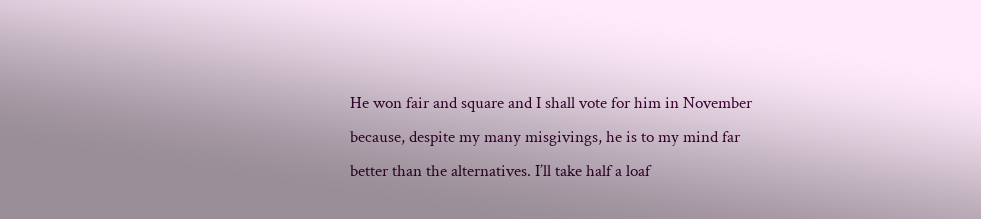He won fair and square and I shall vote for him in November because, despite my many misgivings, he is to my mind far better than the alternatives. I’ll take half a loaf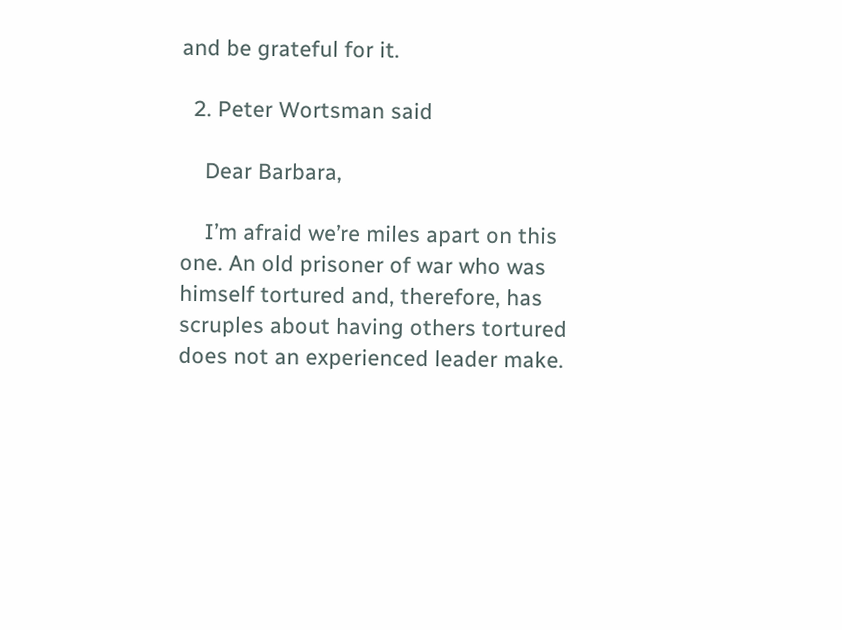and be grateful for it.

  2. Peter Wortsman said

    Dear Barbara,

    I’m afraid we’re miles apart on this one. An old prisoner of war who was himself tortured and, therefore, has scruples about having others tortured does not an experienced leader make.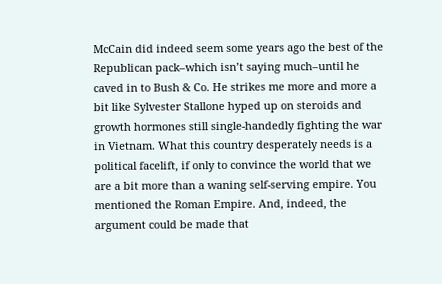McCain did indeed seem some years ago the best of the Republican pack–which isn’t saying much–until he caved in to Bush & Co. He strikes me more and more a bit like Sylvester Stallone hyped up on steroids and growth hormones still single-handedly fighting the war in Vietnam. What this country desperately needs is a political facelift, if only to convince the world that we are a bit more than a waning self-serving empire. You mentioned the Roman Empire. And, indeed, the argument could be made that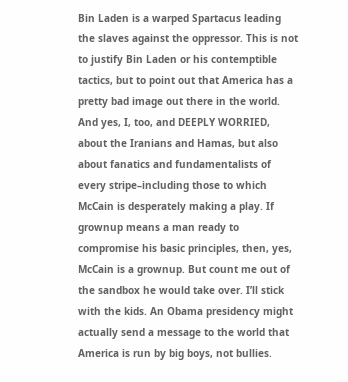Bin Laden is a warped Spartacus leading the slaves against the oppressor. This is not to justify Bin Laden or his contemptible tactics, but to point out that America has a pretty bad image out there in the world. And yes, I, too, and DEEPLY WORRIED, about the Iranians and Hamas, but also about fanatics and fundamentalists of every stripe–including those to which McCain is desperately making a play. If grownup means a man ready to compromise his basic principles, then, yes, McCain is a grownup. But count me out of the sandbox he would take over. I’ll stick with the kids. An Obama presidency might actually send a message to the world that America is run by big boys, not bullies.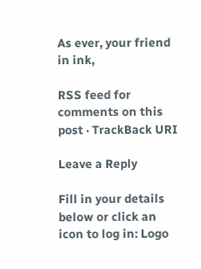As ever, your friend in ink,

RSS feed for comments on this post · TrackBack URI

Leave a Reply

Fill in your details below or click an icon to log in: Logo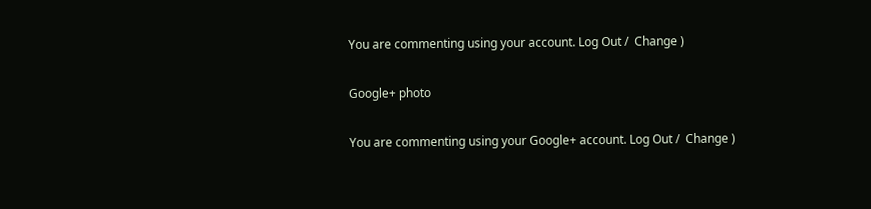You are commenting using your account. Log Out /  Change )

Google+ photo

You are commenting using your Google+ account. Log Out /  Change )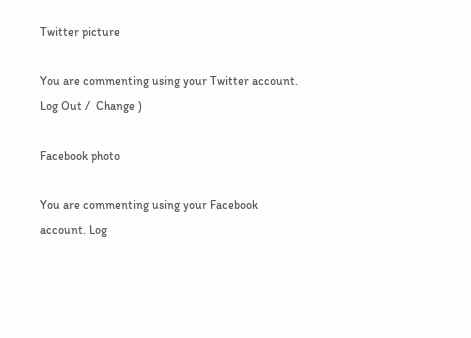Twitter picture

You are commenting using your Twitter account. Log Out /  Change )

Facebook photo

You are commenting using your Facebook account. Log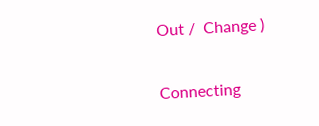Out /  Change )


Connecting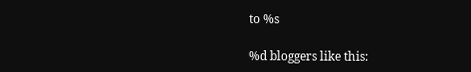to %s

%d bloggers like this: